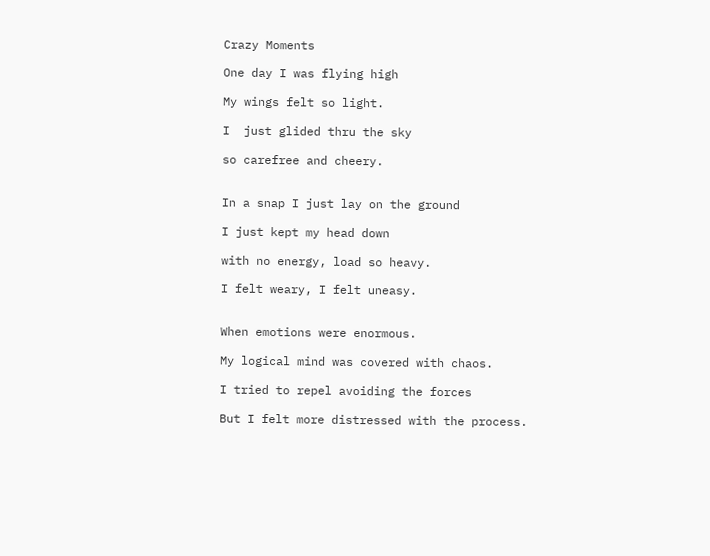Crazy Moments

One day I was flying high

My wings felt so light.

I  just glided thru the sky

so carefree and cheery.


In a snap I just lay on the ground

I just kept my head down

with no energy, load so heavy.

I felt weary, I felt uneasy.


When emotions were enormous.

My logical mind was covered with chaos.

I tried to repel avoiding the forces

But I felt more distressed with the process.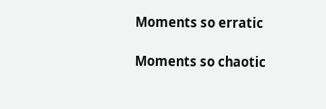Moments so erratic

Moments so chaotic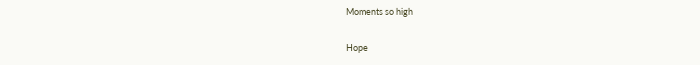Moments so high

Hope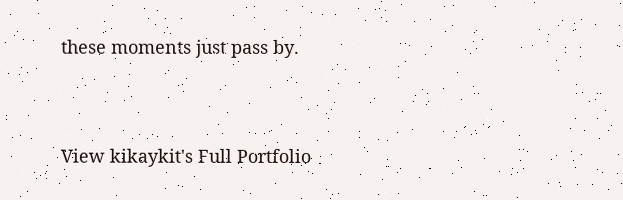these moments just pass by.




View kikaykit's Full Portfolio